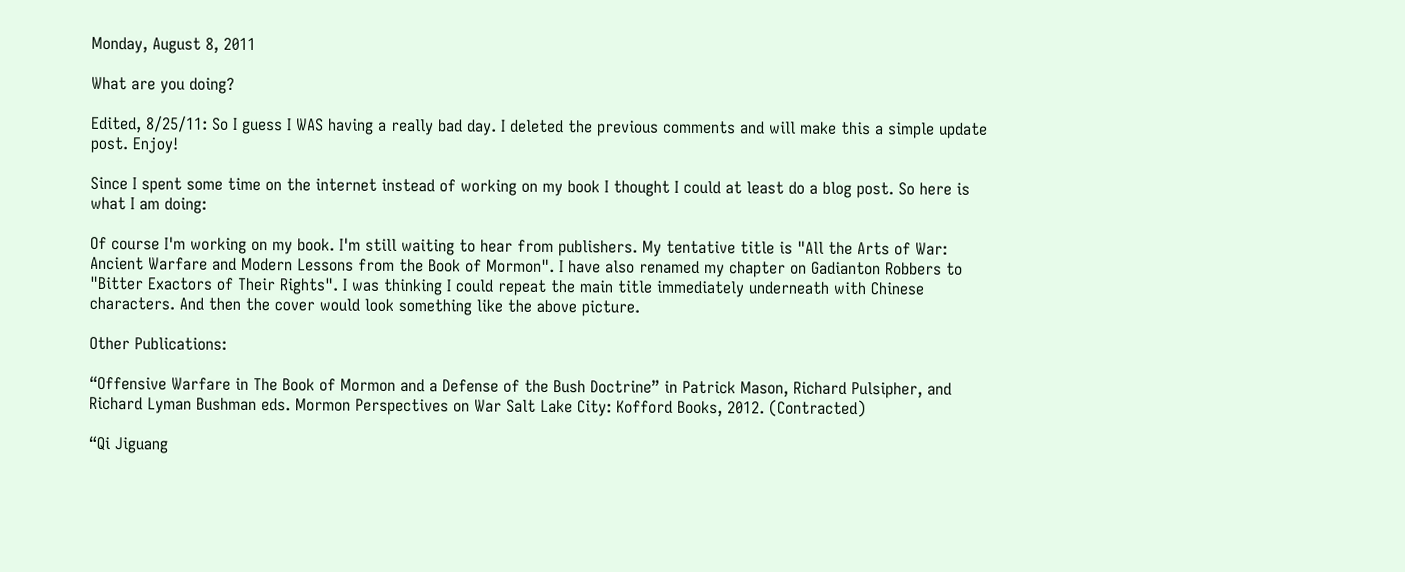Monday, August 8, 2011

What are you doing?

Edited, 8/25/11: So I guess I WAS having a really bad day. I deleted the previous comments and will make this a simple update post. Enjoy!

Since I spent some time on the internet instead of working on my book I thought I could at least do a blog post. So here is what I am doing:

Of course I'm working on my book. I'm still waiting to hear from publishers. My tentative title is "All the Arts of War: Ancient Warfare and Modern Lessons from the Book of Mormon". I have also renamed my chapter on Gadianton Robbers to "Bitter Exactors of Their Rights". I was thinking I could repeat the main title immediately underneath with Chinese characters. And then the cover would look something like the above picture.

Other Publications:

“Offensive Warfare in The Book of Mormon and a Defense of the Bush Doctrine” in Patrick Mason, Richard Pulsipher, and Richard Lyman Bushman eds. Mormon Perspectives on War Salt Lake City: Kofford Books, 2012. (Contracted)

“Qi Jiguang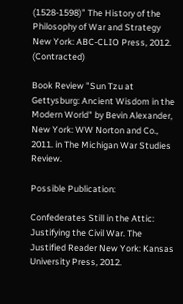(1528-1598)” The History of the Philosophy of War and Strategy New York: ABC-CLIO Press, 2012. (Contracted)

Book Review "Sun Tzu at Gettysburg: Ancient Wisdom in the Modern World" by Bevin Alexander, New York: WW Norton and Co., 2011. in The Michigan War Studies Review.

Possible Publication:

Confederates Still in the Attic: Justifying the Civil War. The Justified Reader New York: Kansas University Press, 2012.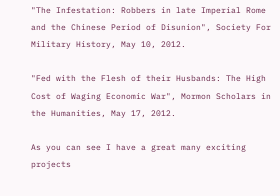"The Infestation: Robbers in late Imperial Rome and the Chinese Period of Disunion", Society For Military History, May 10, 2012.

"Fed with the Flesh of their Husbands: The High Cost of Waging Economic War", Mormon Scholars in the Humanities, May 17, 2012.

As you can see I have a great many exciting projects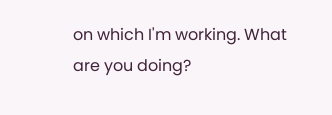on which I'm working. What are you doing?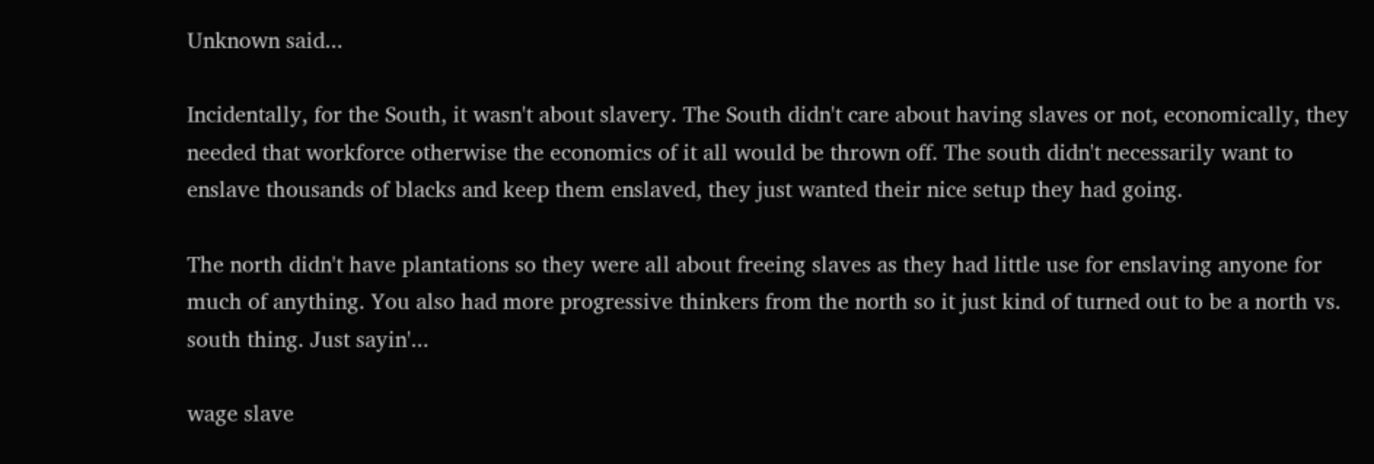Unknown said...

Incidentally, for the South, it wasn't about slavery. The South didn't care about having slaves or not, economically, they needed that workforce otherwise the economics of it all would be thrown off. The south didn't necessarily want to enslave thousands of blacks and keep them enslaved, they just wanted their nice setup they had going.

The north didn't have plantations so they were all about freeing slaves as they had little use for enslaving anyone for much of anything. You also had more progressive thinkers from the north so it just kind of turned out to be a north vs. south thing. Just sayin'...

wage slave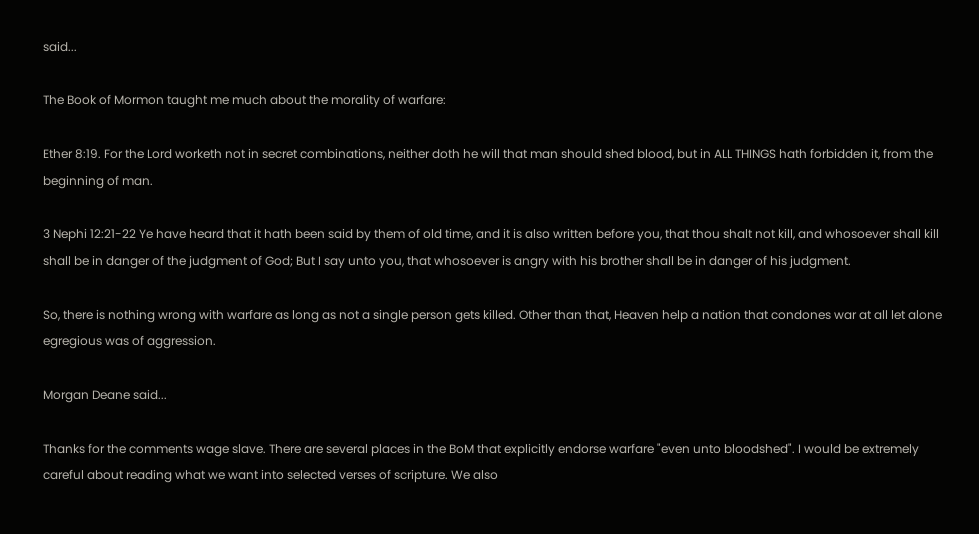said...

The Book of Mormon taught me much about the morality of warfare:

Ether 8:19. For the Lord worketh not in secret combinations, neither doth he will that man should shed blood, but in ALL THINGS hath forbidden it, from the beginning of man.

3 Nephi 12:21-22 Ye have heard that it hath been said by them of old time, and it is also written before you, that thou shalt not kill, and whosoever shall kill shall be in danger of the judgment of God; But I say unto you, that whosoever is angry with his brother shall be in danger of his judgment.

So, there is nothing wrong with warfare as long as not a single person gets killed. Other than that, Heaven help a nation that condones war at all let alone egregious was of aggression.

Morgan Deane said...

Thanks for the comments wage slave. There are several places in the BoM that explicitly endorse warfare "even unto bloodshed". I would be extremely careful about reading what we want into selected verses of scripture. We also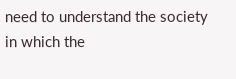need to understand the society in which the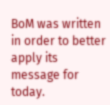BoM was written in order to better apply its message for today.